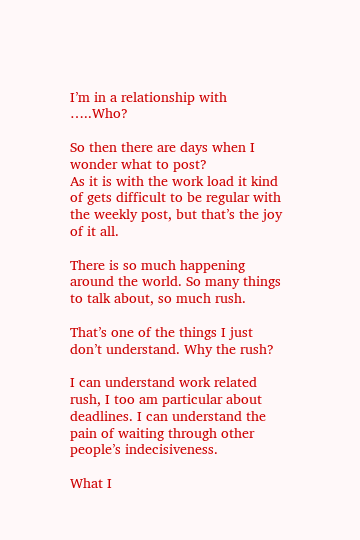I’m in a relationship with …..Who?

So then there are days when I wonder what to post?
As it is with the work load it kind of gets difficult to be regular with the weekly post, but that’s the joy of it all.

There is so much happening around the world. So many things to talk about, so much rush.

That’s one of the things I just don’t understand. Why the rush?

I can understand work related rush, I too am particular about deadlines. I can understand the pain of waiting through other people’s indecisiveness.

What I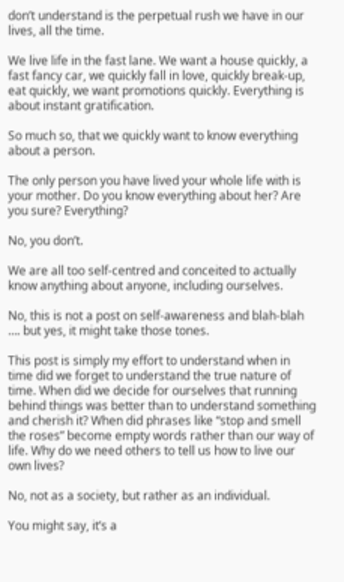don’t understand is the perpetual rush we have in our lives, all the time.

We live life in the fast lane. We want a house quickly, a fast fancy car, we quickly fall in love, quickly break-up, eat quickly, we want promotions quickly. Everything is about instant gratification.

So much so, that we quickly want to know everything about a person.

The only person you have lived your whole life with is your mother. Do you know everything about her? Are you sure? Everything?

No, you don’t.

We are all too self-centred and conceited to actually know anything about anyone, including ourselves.

No, this is not a post on self-awareness and blah-blah …. but yes, it might take those tones.

This post is simply my effort to understand when in time did we forget to understand the true nature of time. When did we decide for ourselves that running behind things was better than to understand something and cherish it? When did phrases like “stop and smell the roses” become empty words rather than our way of life. Why do we need others to tell us how to live our own lives?

No, not as a society, but rather as an individual.

You might say, it’s a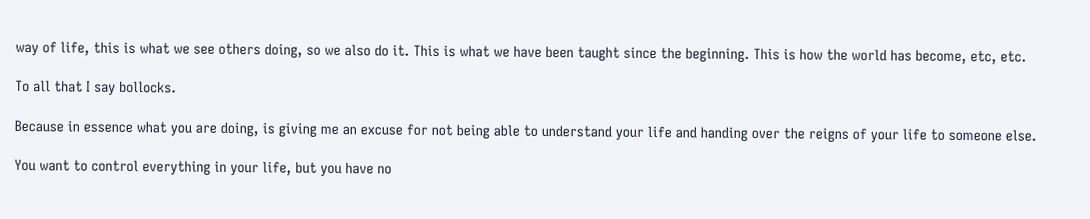way of life, this is what we see others doing, so we also do it. This is what we have been taught since the beginning. This is how the world has become, etc, etc.

To all that I say bollocks.

Because in essence what you are doing, is giving me an excuse for not being able to understand your life and handing over the reigns of your life to someone else.

You want to control everything in your life, but you have no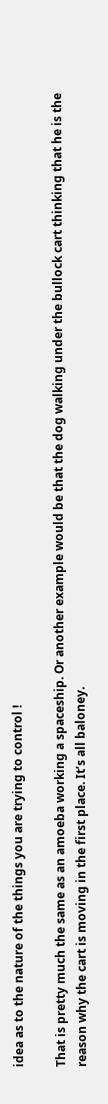idea as to the nature of the things you are trying to control !

That is pretty much the same as an amoeba working a spaceship. Or another example would be that the dog walking under the bullock cart thinking that he is the reason why the cart is moving in the first place. It’s all baloney.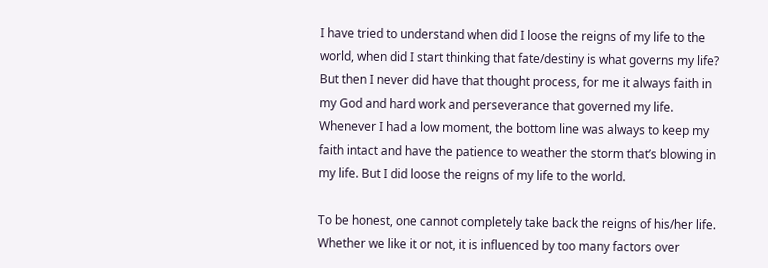I have tried to understand when did I loose the reigns of my life to the world, when did I start thinking that fate/destiny is what governs my life? But then I never did have that thought process, for me it always faith in my God and hard work and perseverance that governed my life. Whenever I had a low moment, the bottom line was always to keep my faith intact and have the patience to weather the storm that’s blowing in my life. But I did loose the reigns of my life to the world.

To be honest, one cannot completely take back the reigns of his/her life. Whether we like it or not, it is influenced by too many factors over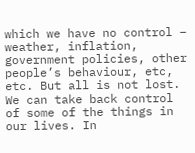which we have no control – weather, inflation, government policies, other people’s behaviour, etc, etc. But all is not lost. We can take back control of some of the things in our lives. In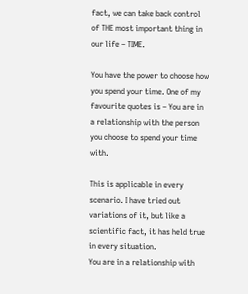fact, we can take back control of THE most important thing in our life – TIME.

You have the power to choose how you spend your time. One of my favourite quotes is – You are in a relationship with the person you choose to spend your time with.

This is applicable in every scenario. I have tried out variations of it, but like a scientific fact, it has held true in every situation.
You are in a relationship with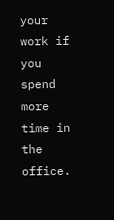your work if you spend more time in the office.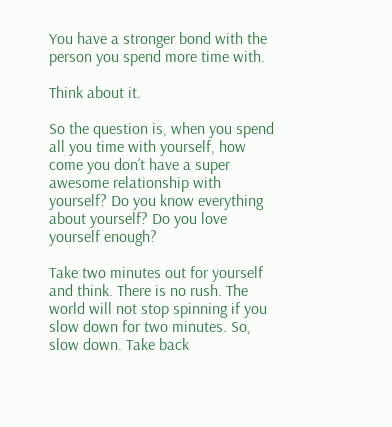You have a stronger bond with the person you spend more time with.

Think about it.

So the question is, when you spend all you time with yourself, how come you don’t have a super awesome relationship with yourself? Do you know everything about yourself? Do you love yourself enough?

Take two minutes out for yourself and think. There is no rush. The world will not stop spinning if you slow down for two minutes. So, slow down. Take back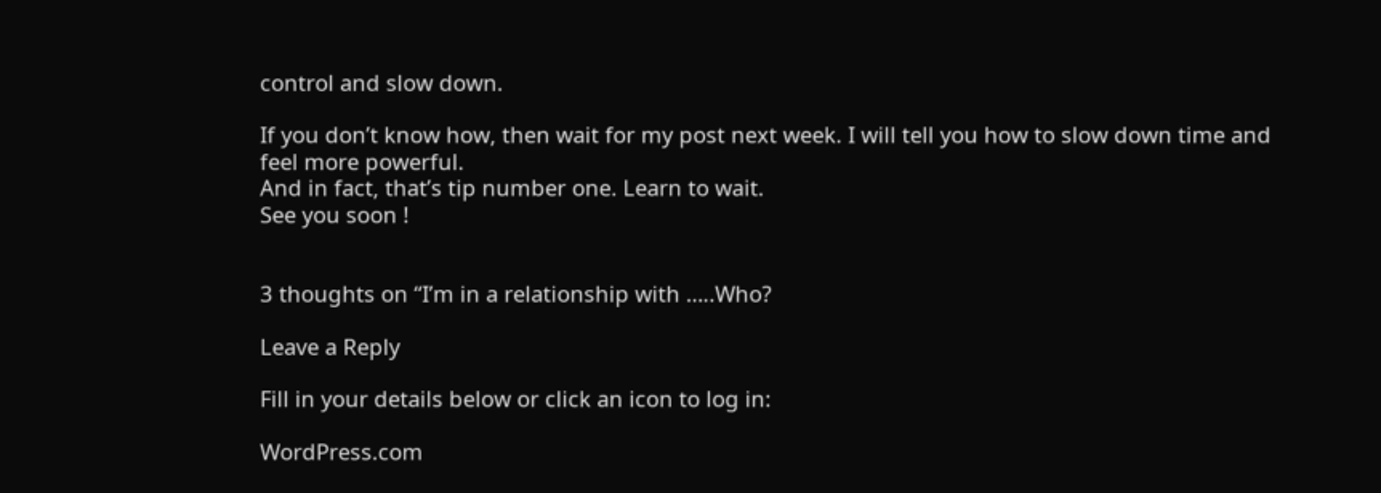control and slow down.

If you don’t know how, then wait for my post next week. I will tell you how to slow down time and feel more powerful.
And in fact, that’s tip number one. Learn to wait.
See you soon !


3 thoughts on “I’m in a relationship with …..Who?

Leave a Reply

Fill in your details below or click an icon to log in:

WordPress.com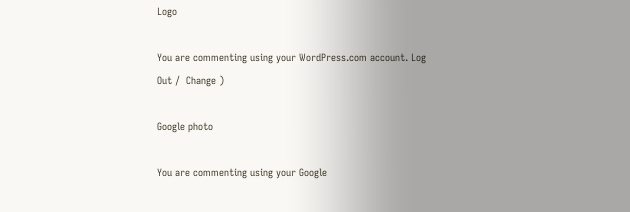Logo

You are commenting using your WordPress.com account. Log Out /  Change )

Google photo

You are commenting using your Google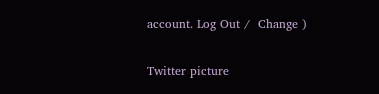account. Log Out /  Change )

Twitter picture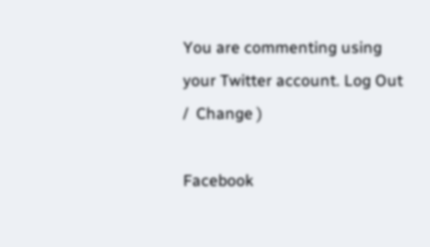You are commenting using your Twitter account. Log Out /  Change )

Facebook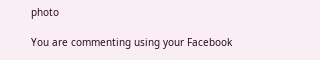photo

You are commenting using your Facebook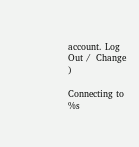account. Log Out /  Change )

Connecting to %s